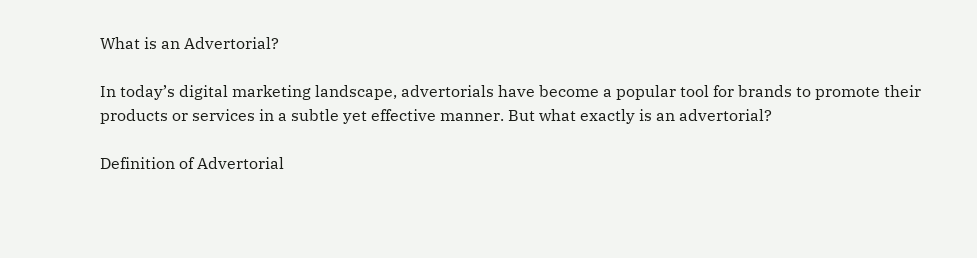What is an Advertorial?

In today’s digital marketing landscape, advertorials have become a popular tool for brands to promote their products or services in a subtle yet effective manner. But what exactly is an advertorial?

Definition of Advertorial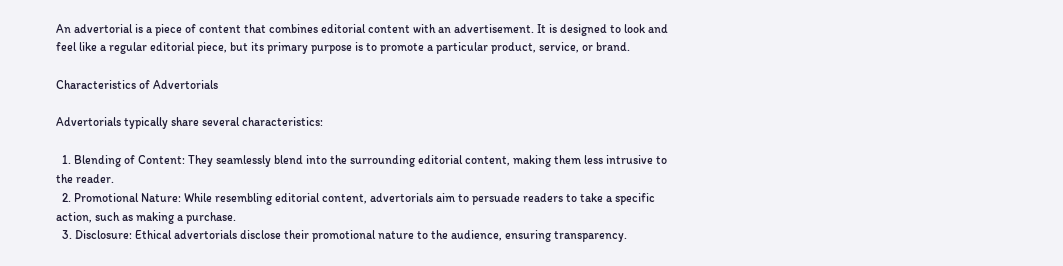An advertorial is a piece of content that combines editorial content with an advertisement. It is designed to look and feel like a regular editorial piece, but its primary purpose is to promote a particular product, service, or brand.

Characteristics of Advertorials

Advertorials typically share several characteristics:

  1. Blending of Content: They seamlessly blend into the surrounding editorial content, making them less intrusive to the reader.
  2. Promotional Nature: While resembling editorial content, advertorials aim to persuade readers to take a specific action, such as making a purchase.
  3. Disclosure: Ethical advertorials disclose their promotional nature to the audience, ensuring transparency.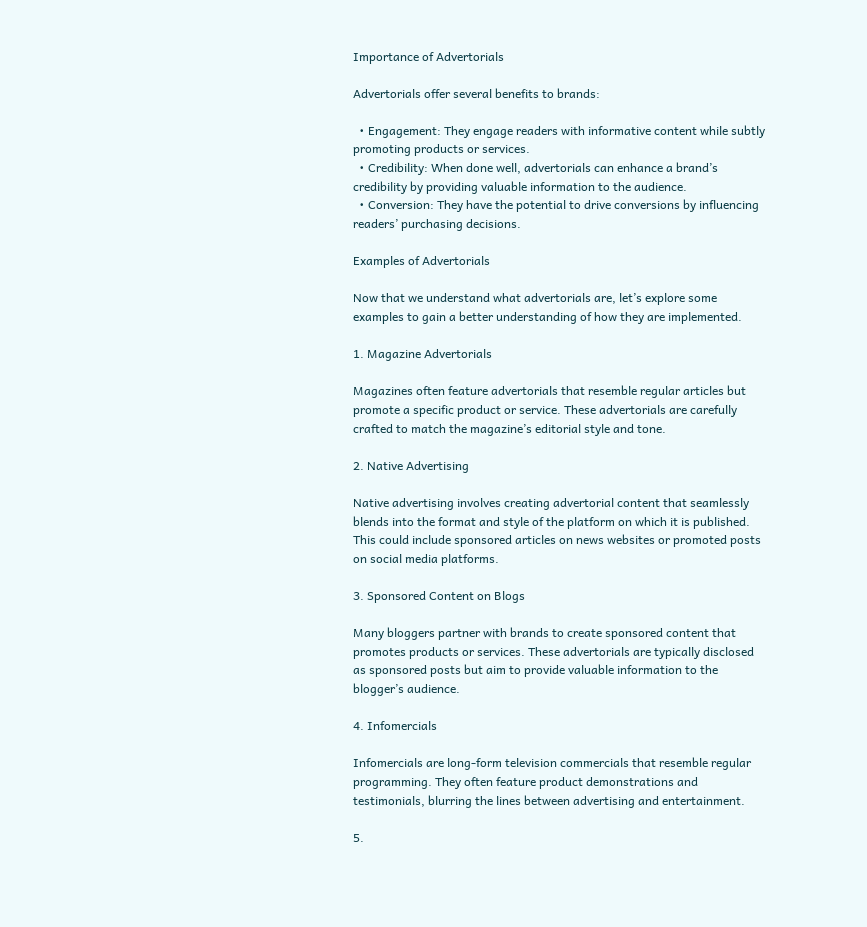Importance of Advertorials

Advertorials offer several benefits to brands:

  • Engagement: They engage readers with informative content while subtly promoting products or services.
  • Credibility: When done well, advertorials can enhance a brand’s credibility by providing valuable information to the audience.
  • Conversion: They have the potential to drive conversions by influencing readers’ purchasing decisions.

Examples of Advertorials

Now that we understand what advertorials are, let’s explore some examples to gain a better understanding of how they are implemented.

1. Magazine Advertorials

Magazines often feature advertorials that resemble regular articles but promote a specific product or service. These advertorials are carefully crafted to match the magazine’s editorial style and tone.

2. Native Advertising

Native advertising involves creating advertorial content that seamlessly blends into the format and style of the platform on which it is published. This could include sponsored articles on news websites or promoted posts on social media platforms.

3. Sponsored Content on Blogs

Many bloggers partner with brands to create sponsored content that promotes products or services. These advertorials are typically disclosed as sponsored posts but aim to provide valuable information to the blogger’s audience.

4. Infomercials

Infomercials are long-form television commercials that resemble regular programming. They often feature product demonstrations and testimonials, blurring the lines between advertising and entertainment.

5.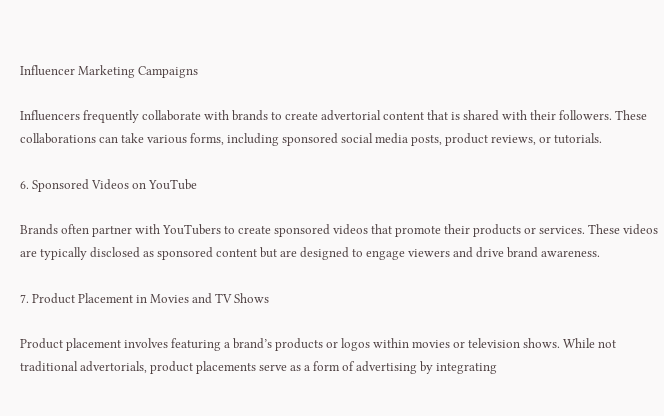Influencer Marketing Campaigns

Influencers frequently collaborate with brands to create advertorial content that is shared with their followers. These collaborations can take various forms, including sponsored social media posts, product reviews, or tutorials.

6. Sponsored Videos on YouTube

Brands often partner with YouTubers to create sponsored videos that promote their products or services. These videos are typically disclosed as sponsored content but are designed to engage viewers and drive brand awareness.

7. Product Placement in Movies and TV Shows

Product placement involves featuring a brand’s products or logos within movies or television shows. While not traditional advertorials, product placements serve as a form of advertising by integrating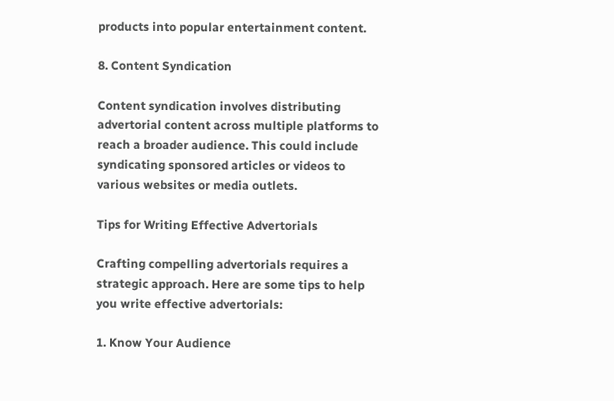products into popular entertainment content.

8. Content Syndication

Content syndication involves distributing advertorial content across multiple platforms to reach a broader audience. This could include syndicating sponsored articles or videos to various websites or media outlets.

Tips for Writing Effective Advertorials

Crafting compelling advertorials requires a strategic approach. Here are some tips to help you write effective advertorials:

1. Know Your Audience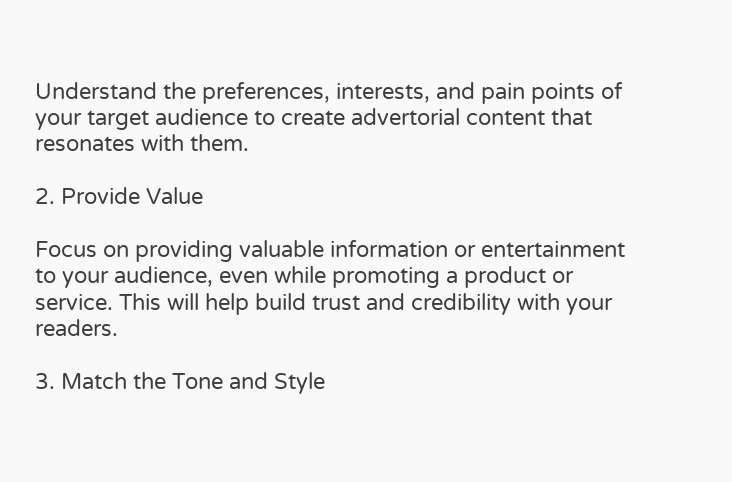Understand the preferences, interests, and pain points of your target audience to create advertorial content that resonates with them.

2. Provide Value

Focus on providing valuable information or entertainment to your audience, even while promoting a product or service. This will help build trust and credibility with your readers.

3. Match the Tone and Style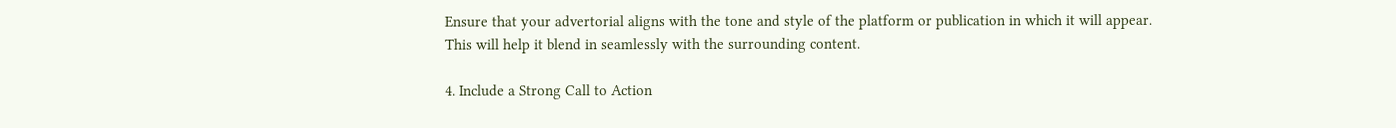Ensure that your advertorial aligns with the tone and style of the platform or publication in which it will appear. This will help it blend in seamlessly with the surrounding content.

4. Include a Strong Call to Action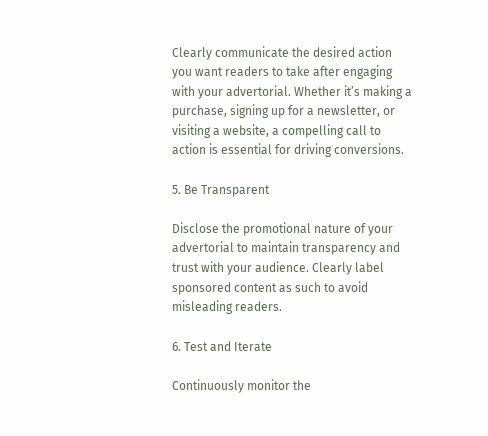Clearly communicate the desired action you want readers to take after engaging with your advertorial. Whether it’s making a purchase, signing up for a newsletter, or visiting a website, a compelling call to action is essential for driving conversions.

5. Be Transparent

Disclose the promotional nature of your advertorial to maintain transparency and trust with your audience. Clearly label sponsored content as such to avoid misleading readers.

6. Test and Iterate

Continuously monitor the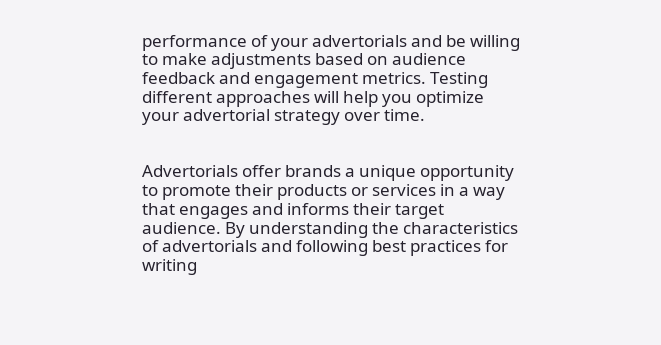performance of your advertorials and be willing to make adjustments based on audience feedback and engagement metrics. Testing different approaches will help you optimize your advertorial strategy over time.


Advertorials offer brands a unique opportunity to promote their products or services in a way that engages and informs their target audience. By understanding the characteristics of advertorials and following best practices for writing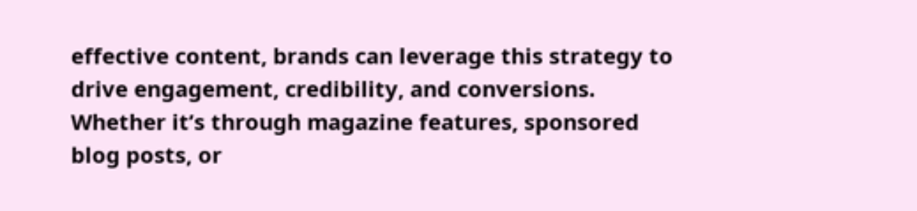effective content, brands can leverage this strategy to drive engagement, credibility, and conversions. Whether it’s through magazine features, sponsored blog posts, or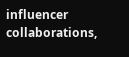influencer collaborations,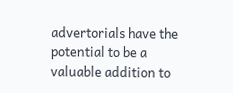advertorials have the potential to be a valuable addition to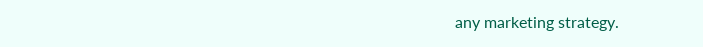any marketing strategy.